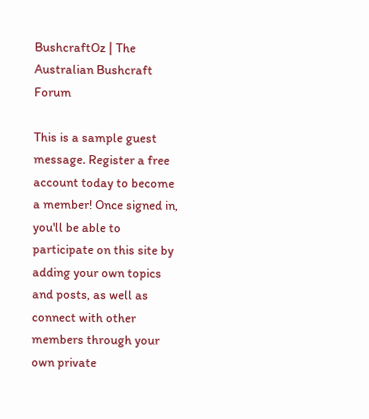BushcraftOz | The Australian Bushcraft Forum

This is a sample guest message. Register a free account today to become a member! Once signed in, you'll be able to participate on this site by adding your own topics and posts, as well as connect with other members through your own private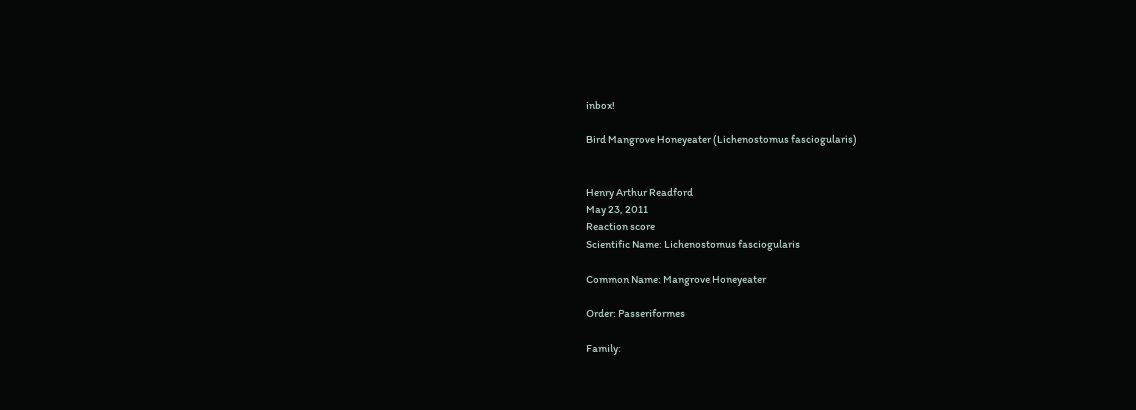inbox!

Bird Mangrove Honeyeater (Lichenostomus fasciogularis)


Henry Arthur Readford
May 23, 2011
Reaction score
Scientific Name: Lichenostomus fasciogularis

Common Name: Mangrove Honeyeater

Order: Passeriformes

Family: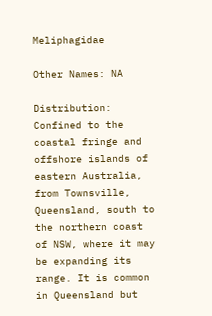Meliphagidae

Other Names: NA

Distribution: Confined to the coastal fringe and offshore islands of eastern Australia, from Townsville, Queensland, south to the northern coast of NSW, where it may be expanding its range. It is common in Queensland but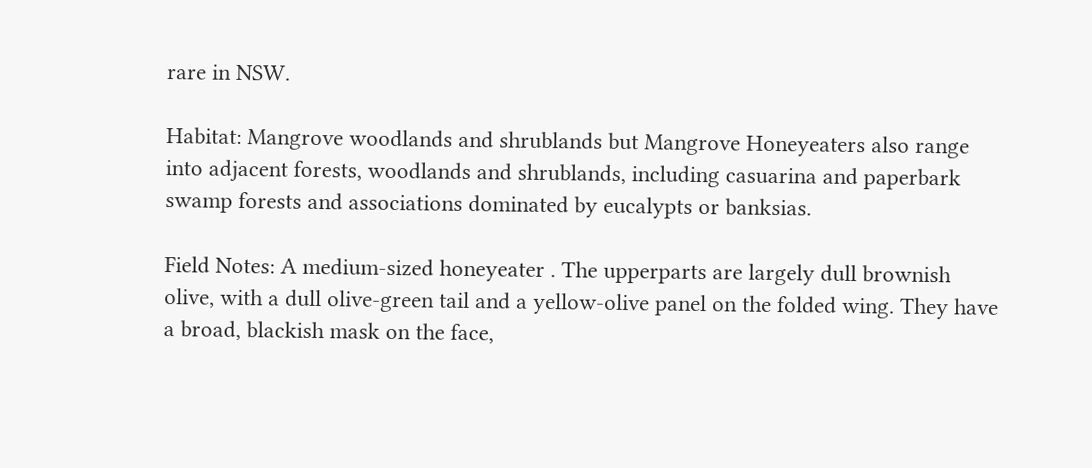rare in NSW.

Habitat: Mangrove woodlands and shrublands but Mangrove Honeyeaters also range into adjacent forests, woodlands and shrublands, including casuarina and paperbark swamp forests and associations dominated by eucalypts or banksias.

Field Notes: A medium-sized honeyeater . The upperparts are largely dull brownish olive, with a dull olive-green tail and a yellow-olive panel on the folded wing. They have a broad, blackish mask on the face,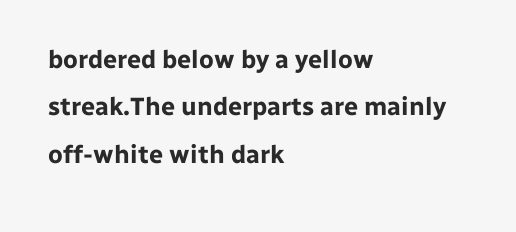bordered below by a yellow streak.The underparts are mainly off-white with dark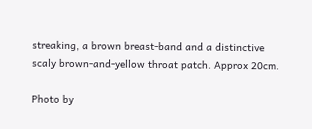streaking, a brown breast-band and a distinctive scaly brown-and-yellow throat patch. Approx 20cm.

Photo by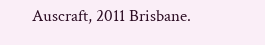Auscraft, 2011 Brisbane.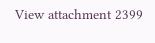View attachment 2399